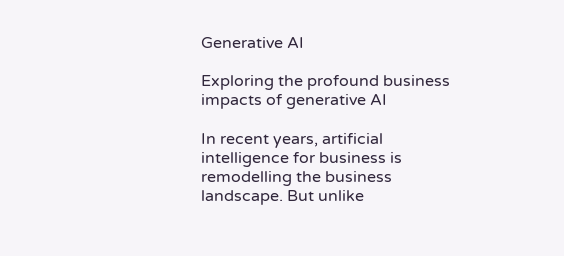Generative AI

Exploring the profound business impacts of generative AI

In recent years, artificial intelligence for business is remodelling the business landscape. But unlike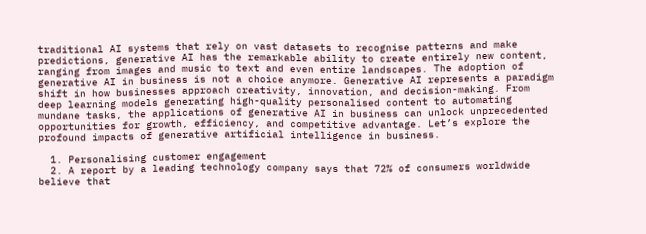traditional AI systems that rely on vast datasets to recognise patterns and make predictions, generative AI has the remarkable ability to create entirely new content, ranging from images and music to text and even entire landscapes. The adoption of generative AI in business is not a choice anymore. Generative AI represents a paradigm shift in how businesses approach creativity, innovation, and decision-making. From deep learning models generating high-quality personalised content to automating mundane tasks, the applications of generative AI in business can unlock unprecedented opportunities for growth, efficiency, and competitive advantage. Let’s explore the profound impacts of generative artificial intelligence in business.

  1. Personalising customer engagement
  2. A report by a leading technology company says that 72% of consumers worldwide believe that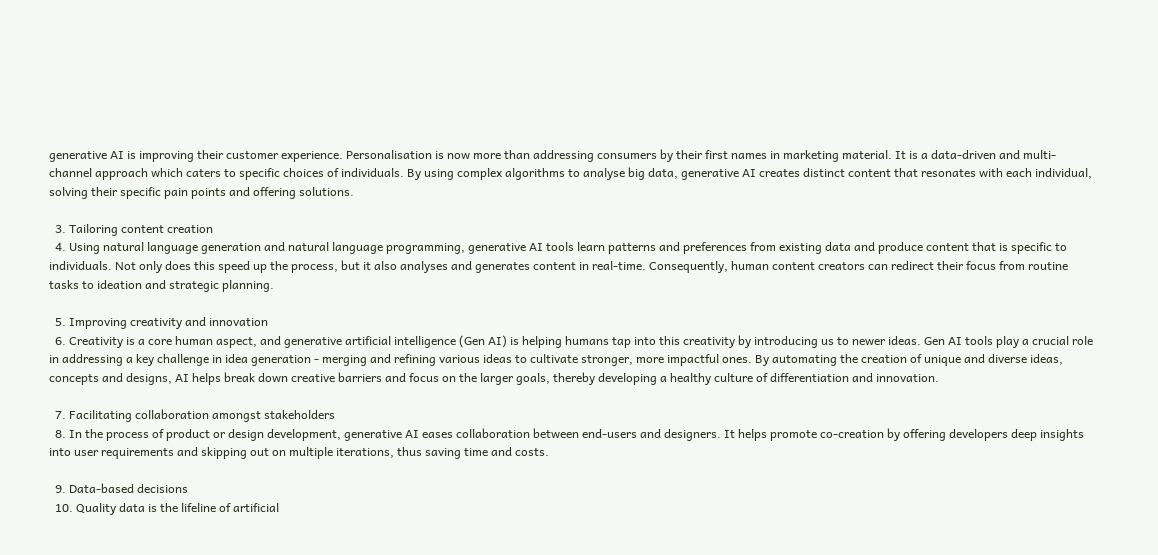generative AI is improving their customer experience. Personalisation is now more than addressing consumers by their first names in marketing material. It is a data-driven and multi-channel approach which caters to specific choices of individuals. By using complex algorithms to analyse big data, generative AI creates distinct content that resonates with each individual, solving their specific pain points and offering solutions.

  3. Tailoring content creation
  4. Using natural language generation and natural language programming, generative AI tools learn patterns and preferences from existing data and produce content that is specific to individuals. Not only does this speed up the process, but it also analyses and generates content in real-time. Consequently, human content creators can redirect their focus from routine tasks to ideation and strategic planning.

  5. Improving creativity and innovation
  6. Creativity is a core human aspect, and generative artificial intelligence (Gen AI) is helping humans tap into this creativity by introducing us to newer ideas. Gen AI tools play a crucial role in addressing a key challenge in idea generation - merging and refining various ideas to cultivate stronger, more impactful ones. By automating the creation of unique and diverse ideas, concepts and designs, AI helps break down creative barriers and focus on the larger goals, thereby developing a healthy culture of differentiation and innovation.

  7. Facilitating collaboration amongst stakeholders
  8. In the process of product or design development, generative AI eases collaboration between end-users and designers. It helps promote co-creation by offering developers deep insights into user requirements and skipping out on multiple iterations, thus saving time and costs.

  9. Data-based decisions
  10. Quality data is the lifeline of artificial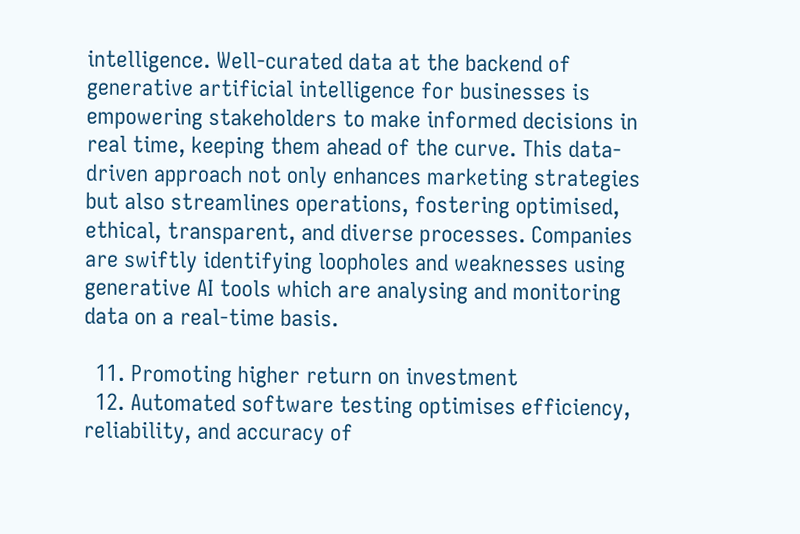intelligence. Well-curated data at the backend of generative artificial intelligence for businesses is empowering stakeholders to make informed decisions in real time, keeping them ahead of the curve. This data-driven approach not only enhances marketing strategies but also streamlines operations, fostering optimised, ethical, transparent, and diverse processes. Companies are swiftly identifying loopholes and weaknesses using generative AI tools which are analysing and monitoring data on a real-time basis.

  11. Promoting higher return on investment
  12. Automated software testing optimises efficiency, reliability, and accuracy of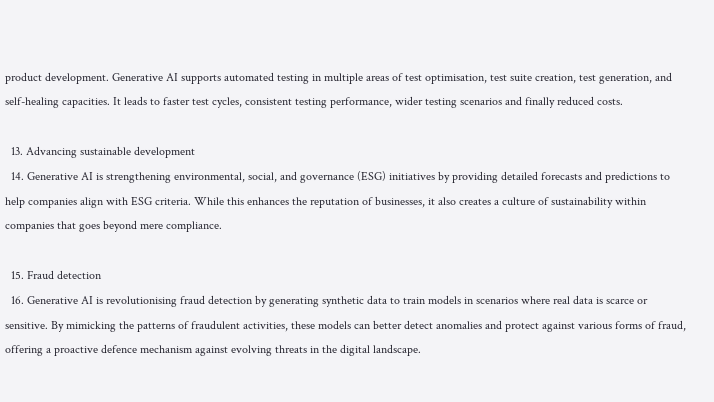product development. Generative AI supports automated testing in multiple areas of test optimisation, test suite creation, test generation, and self-healing capacities. It leads to faster test cycles, consistent testing performance, wider testing scenarios and finally reduced costs.

  13. Advancing sustainable development
  14. Generative AI is strengthening environmental, social, and governance (ESG) initiatives by providing detailed forecasts and predictions to help companies align with ESG criteria. While this enhances the reputation of businesses, it also creates a culture of sustainability within companies that goes beyond mere compliance.

  15. Fraud detection
  16. Generative AI is revolutionising fraud detection by generating synthetic data to train models in scenarios where real data is scarce or sensitive. By mimicking the patterns of fraudulent activities, these models can better detect anomalies and protect against various forms of fraud, offering a proactive defence mechanism against evolving threats in the digital landscape.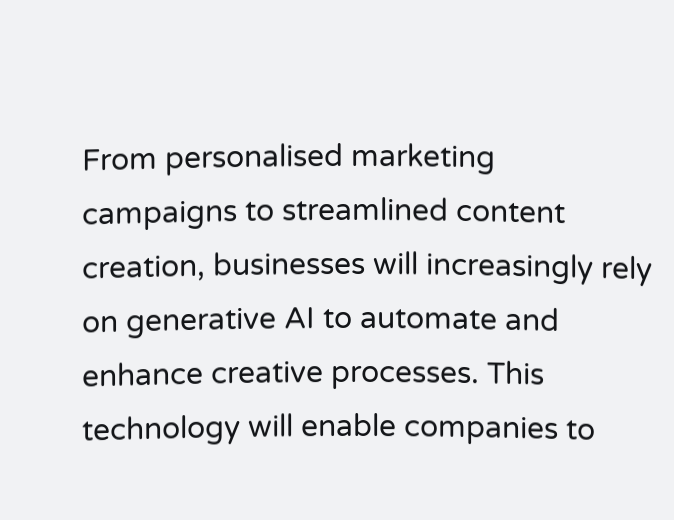From personalised marketing campaigns to streamlined content creation, businesses will increasingly rely on generative AI to automate and enhance creative processes. This technology will enable companies to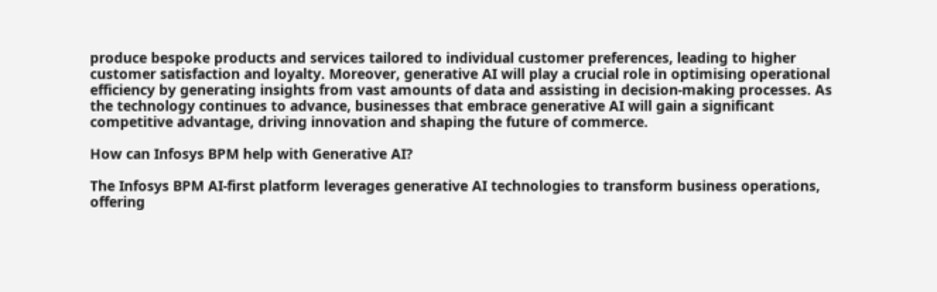produce bespoke products and services tailored to individual customer preferences, leading to higher customer satisfaction and loyalty. Moreover, generative AI will play a crucial role in optimising operational efficiency by generating insights from vast amounts of data and assisting in decision-making processes. As the technology continues to advance, businesses that embrace generative AI will gain a significant competitive advantage, driving innovation and shaping the future of commerce.

How can Infosys BPM help with Generative AI?

The Infosys BPM AI-first platform leverages generative AI technologies to transform business operations, offering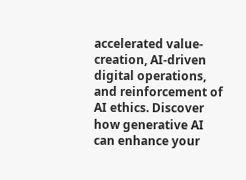accelerated value-creation, AI-driven digital operations, and reinforcement of AI ethics. Discover how generative AI can enhance your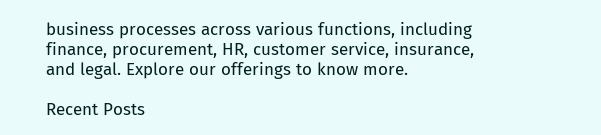business processes across various functions, including finance, procurement, HR, customer service, insurance, and legal. Explore our offerings to know more.

Recent Posts